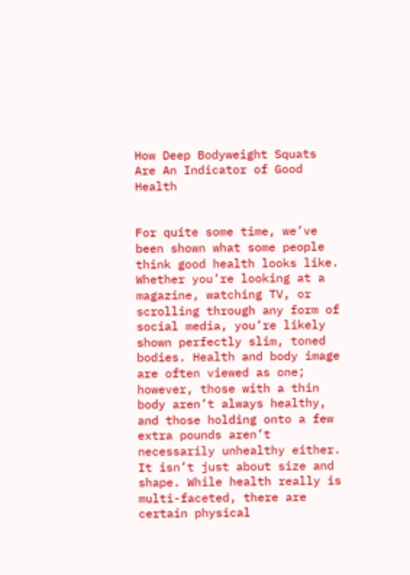How Deep Bodyweight Squats Are An Indicator of Good Health


For quite some time, we’ve been shown what some people think good health looks like. Whether you’re looking at a magazine, watching TV, or scrolling through any form of social media, you’re likely shown perfectly slim, toned bodies. Health and body image are often viewed as one; however, those with a thin body aren’t always healthy, and those holding onto a few extra pounds aren’t necessarily unhealthy either. It isn’t just about size and shape. While health really is multi-faceted, there are certain physical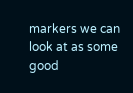markers we can look at as some good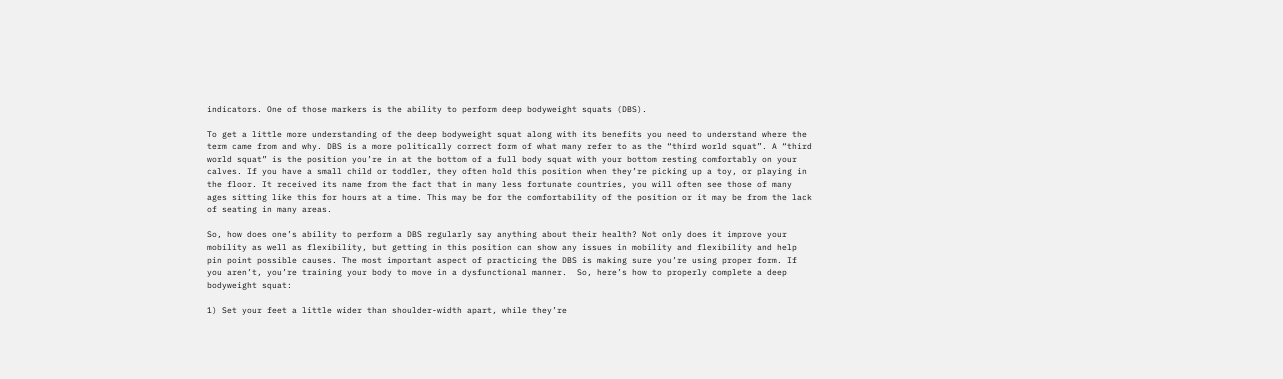indicators. One of those markers is the ability to perform deep bodyweight squats (DBS).

To get a little more understanding of the deep bodyweight squat along with its benefits you need to understand where the term came from and why. DBS is a more politically correct form of what many refer to as the “third world squat”. A “third world squat” is the position you’re in at the bottom of a full body squat with your bottom resting comfortably on your calves. If you have a small child or toddler, they often hold this position when they’re picking up a toy, or playing in the floor. It received its name from the fact that in many less fortunate countries, you will often see those of many ages sitting like this for hours at a time. This may be for the comfortability of the position or it may be from the lack of seating in many areas.

So, how does one’s ability to perform a DBS regularly say anything about their health? Not only does it improve your mobility as well as flexibility, but getting in this position can show any issues in mobility and flexibility and help pin point possible causes. The most important aspect of practicing the DBS is making sure you’re using proper form. If you aren’t, you’re training your body to move in a dysfunctional manner.  So, here’s how to properly complete a deep bodyweight squat:

1) Set your feet a little wider than shoulder-width apart, while they’re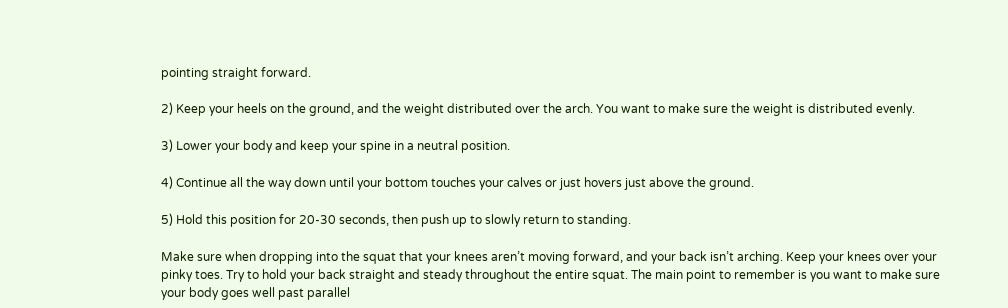pointing straight forward.

2) Keep your heels on the ground, and the weight distributed over the arch. You want to make sure the weight is distributed evenly.

3) Lower your body and keep your spine in a neutral position.

4) Continue all the way down until your bottom touches your calves or just hovers just above the ground.

5) Hold this position for 20-30 seconds, then push up to slowly return to standing.

Make sure when dropping into the squat that your knees aren’t moving forward, and your back isn’t arching. Keep your knees over your pinky toes. Try to hold your back straight and steady throughout the entire squat. The main point to remember is you want to make sure your body goes well past parallel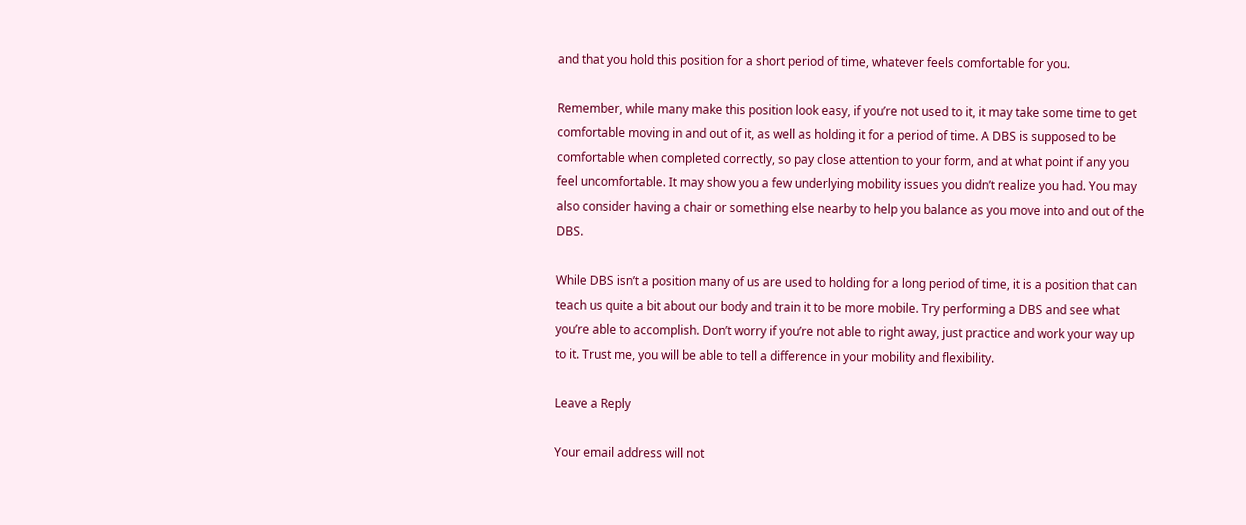and that you hold this position for a short period of time, whatever feels comfortable for you.

Remember, while many make this position look easy, if you’re not used to it, it may take some time to get comfortable moving in and out of it, as well as holding it for a period of time. A DBS is supposed to be comfortable when completed correctly, so pay close attention to your form, and at what point if any you feel uncomfortable. It may show you a few underlying mobility issues you didn’t realize you had. You may also consider having a chair or something else nearby to help you balance as you move into and out of the DBS.

While DBS isn’t a position many of us are used to holding for a long period of time, it is a position that can teach us quite a bit about our body and train it to be more mobile. Try performing a DBS and see what you’re able to accomplish. Don’t worry if you’re not able to right away, just practice and work your way up to it. Trust me, you will be able to tell a difference in your mobility and flexibility.

Leave a Reply

Your email address will not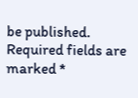be published. Required fields are marked *